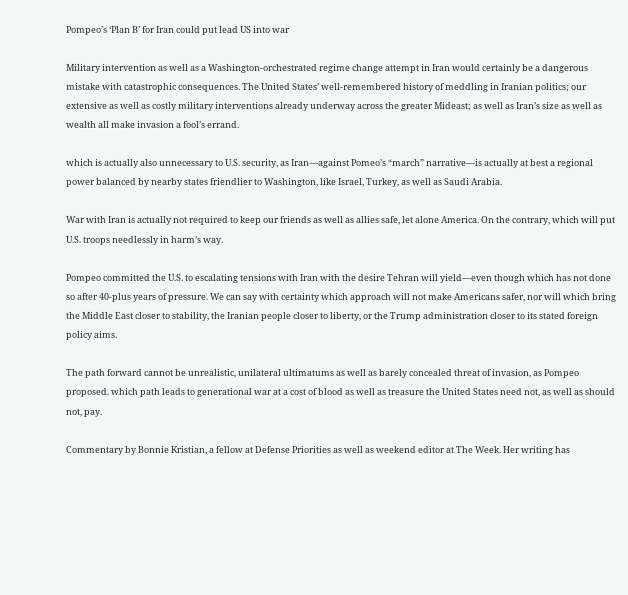Pompeo’s ‘Plan B’ for Iran could put lead US into war

Military intervention as well as a Washington-orchestrated regime change attempt in Iran would certainly be a dangerous mistake with catastrophic consequences. The United States’ well-remembered history of meddling in Iranian politics; our extensive as well as costly military interventions already underway across the greater Mideast; as well as Iran’s size as well as wealth all make invasion a fool’s errand.

which is actually also unnecessary to U.S. security, as Iran—against Pomeo’s “march” narrative—is actually at best a regional power balanced by nearby states friendlier to Washington, like Israel, Turkey, as well as Saudi Arabia.

War with Iran is actually not required to keep our friends as well as allies safe, let alone America. On the contrary, which will put U.S. troops needlessly in harm’s way.

Pompeo committed the U.S. to escalating tensions with Iran with the desire Tehran will yield—even though which has not done so after 40-plus years of pressure. We can say with certainty which approach will not make Americans safer, nor will which bring the Middle East closer to stability, the Iranian people closer to liberty, or the Trump administration closer to its stated foreign policy aims.

The path forward cannot be unrealistic, unilateral ultimatums as well as barely concealed threat of invasion, as Pompeo proposed. which path leads to generational war at a cost of blood as well as treasure the United States need not, as well as should not, pay.

Commentary by Bonnie Kristian, a fellow at Defense Priorities as well as weekend editor at The Week. Her writing has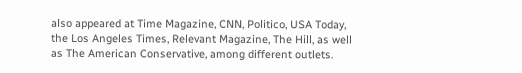also appeared at Time Magazine, CNN, Politico, USA Today, the Los Angeles Times, Relevant Magazine, The Hill, as well as The American Conservative, among different outlets.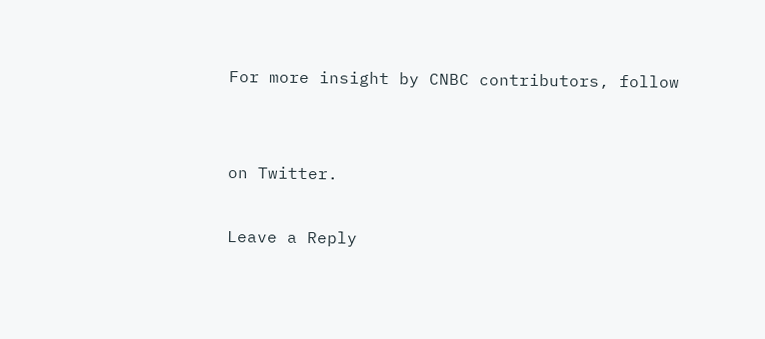For more insight by CNBC contributors, follow


on Twitter.

Leave a Reply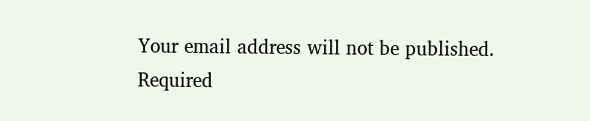Your email address will not be published. Required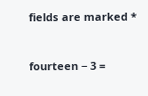fields are marked *


fourteen − 3 =